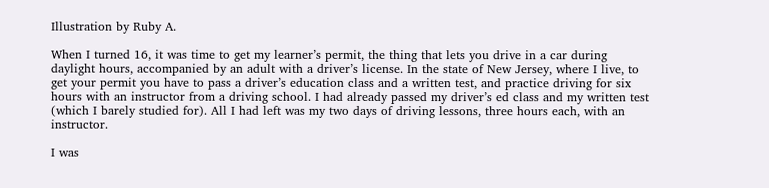Illustration by Ruby A.

When I turned 16, it was time to get my learner’s permit, the thing that lets you drive in a car during daylight hours, accompanied by an adult with a driver’s license. In the state of New Jersey, where I live, to get your permit you have to pass a driver’s education class and a written test, and practice driving for six hours with an instructor from a driving school. I had already passed my driver’s ed class and my written test (which I barely studied for). All I had left was my two days of driving lessons, three hours each, with an instructor.

I was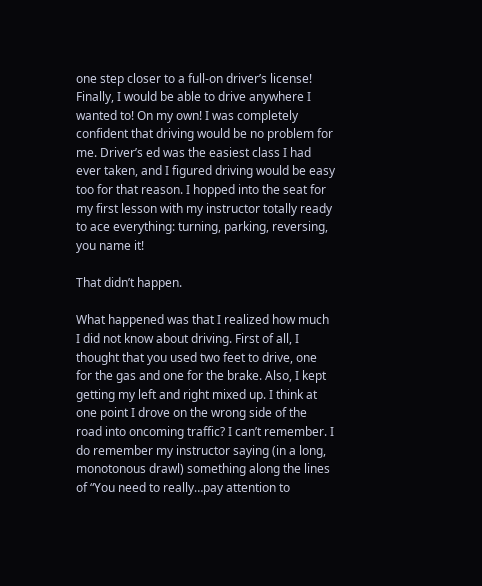one step closer to a full-on driver’s license! Finally, I would be able to drive anywhere I wanted to! On my own! I was completely confident that driving would be no problem for me. Driver’s ed was the easiest class I had ever taken, and I figured driving would be easy too for that reason. I hopped into the seat for my first lesson with my instructor totally ready to ace everything: turning, parking, reversing, you name it!

That didn’t happen.

What happened was that I realized how much I did not know about driving. First of all, I thought that you used two feet to drive, one for the gas and one for the brake. Also, I kept getting my left and right mixed up. I think at one point I drove on the wrong side of the road into oncoming traffic? I can’t remember. I do remember my instructor saying (in a long, monotonous drawl) something along the lines of “You need to really…pay attention to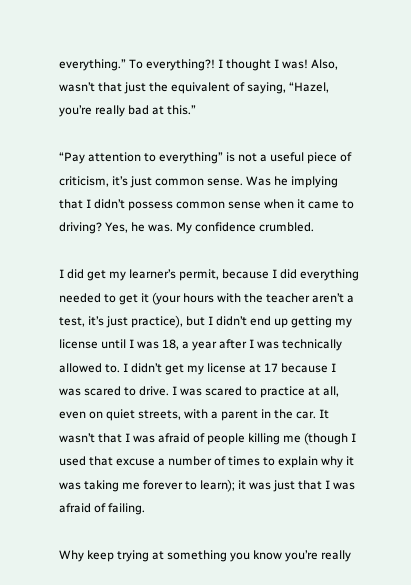everything.” To everything?! I thought I was! Also, wasn’t that just the equivalent of saying, “Hazel, you’re really bad at this.”

“Pay attention to everything” is not a useful piece of criticism, it’s just common sense. Was he implying that I didn’t possess common sense when it came to driving? Yes, he was. My confidence crumbled.

I did get my learner’s permit, because I did everything needed to get it (your hours with the teacher aren’t a test, it’s just practice), but I didn’t end up getting my license until I was 18, a year after I was technically allowed to. I didn’t get my license at 17 because I was scared to drive. I was scared to practice at all, even on quiet streets, with a parent in the car. It wasn’t that I was afraid of people killing me (though I used that excuse a number of times to explain why it was taking me forever to learn); it was just that I was afraid of failing.

Why keep trying at something you know you’re really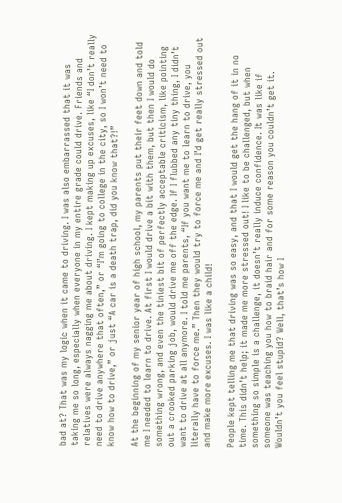bad at? That was my logic when it came to driving. I was also embarrassed that it was taking me so long, especially when everyone in my entire grade could drive. Friends and relatives were always nagging me about driving. I kept making up excuses, like “I don’t really need to drive anywhere that often,” or “I’m going to college in the city, so I won’t need to know how to drive,” or just “A car is a death trap, did you know that?!”

At the beginning of my senior year of high school, my parents put their feet down and told me I needed to learn to drive. At first I would drive a bit with them, but then I would do something wrong, and even the tiniest bit of perfectly acceptable criticism, like pointing out a crooked parking job, would drive me off the edge. If I flubbed any tiny thing, I didn’t want to drive at all anymore. I told me parents, “If you want me to learn to drive, you literally have to force me.” Then they would try to force me and I’d get really stressed out and make more excuses. I was like a child!

People kept telling me that driving was so easy, and that I would get the hang of it in no time. This didn’t help; it made me more stressed out! I like to be challenged, but when something so simple is a challenge, it doesn’t really induce confidence. It was like if someone was teaching you how to braid hair and for some reason you couldn’t get it. Wouldn’t you feel stupid? Well, that’s how I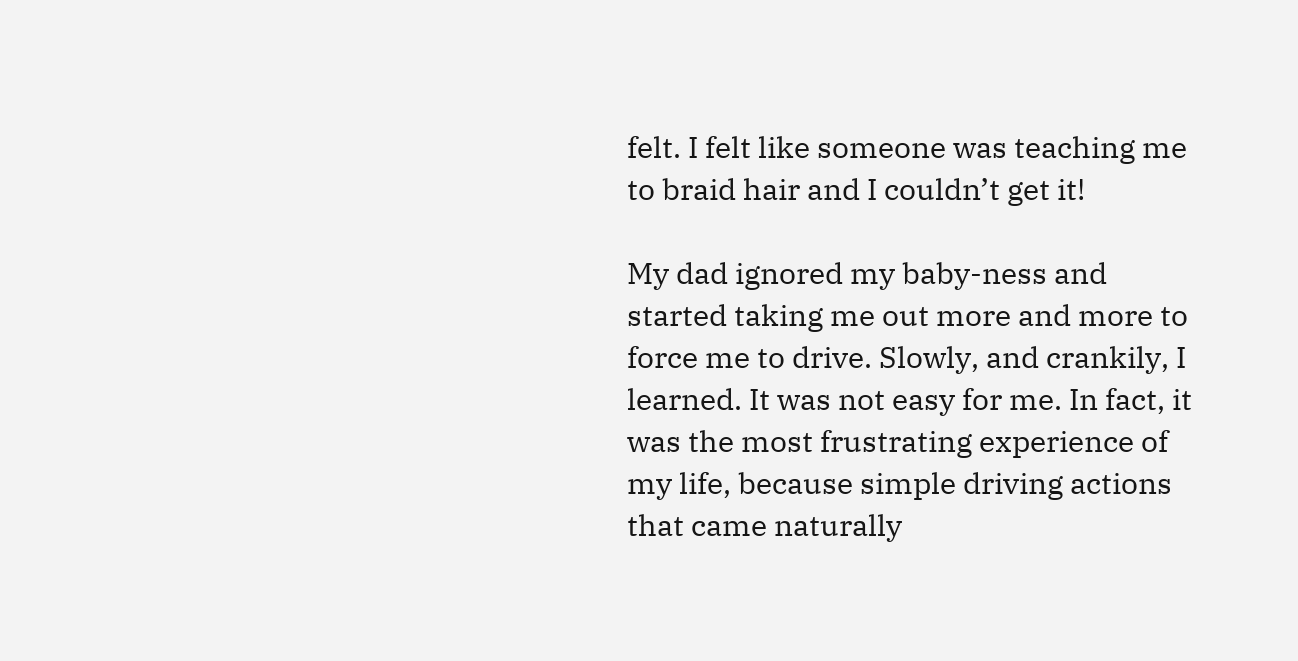felt. I felt like someone was teaching me to braid hair and I couldn’t get it!

My dad ignored my baby-ness and started taking me out more and more to force me to drive. Slowly, and crankily, I learned. It was not easy for me. In fact, it was the most frustrating experience of my life, because simple driving actions that came naturally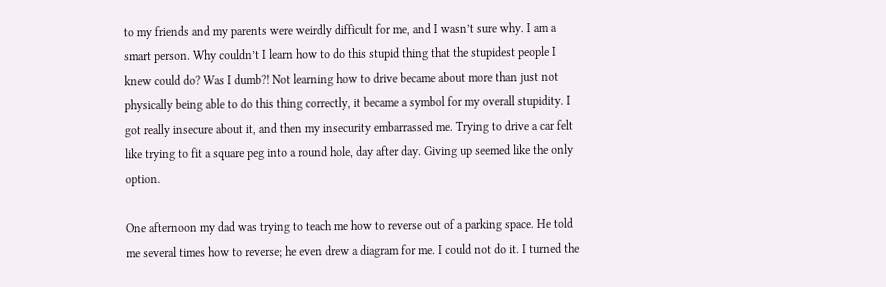to my friends and my parents were weirdly difficult for me, and I wasn’t sure why. I am a smart person. Why couldn’t I learn how to do this stupid thing that the stupidest people I knew could do? Was I dumb?! Not learning how to drive became about more than just not physically being able to do this thing correctly, it became a symbol for my overall stupidity. I got really insecure about it, and then my insecurity embarrassed me. Trying to drive a car felt like trying to fit a square peg into a round hole, day after day. Giving up seemed like the only option.

One afternoon my dad was trying to teach me how to reverse out of a parking space. He told me several times how to reverse; he even drew a diagram for me. I could not do it. I turned the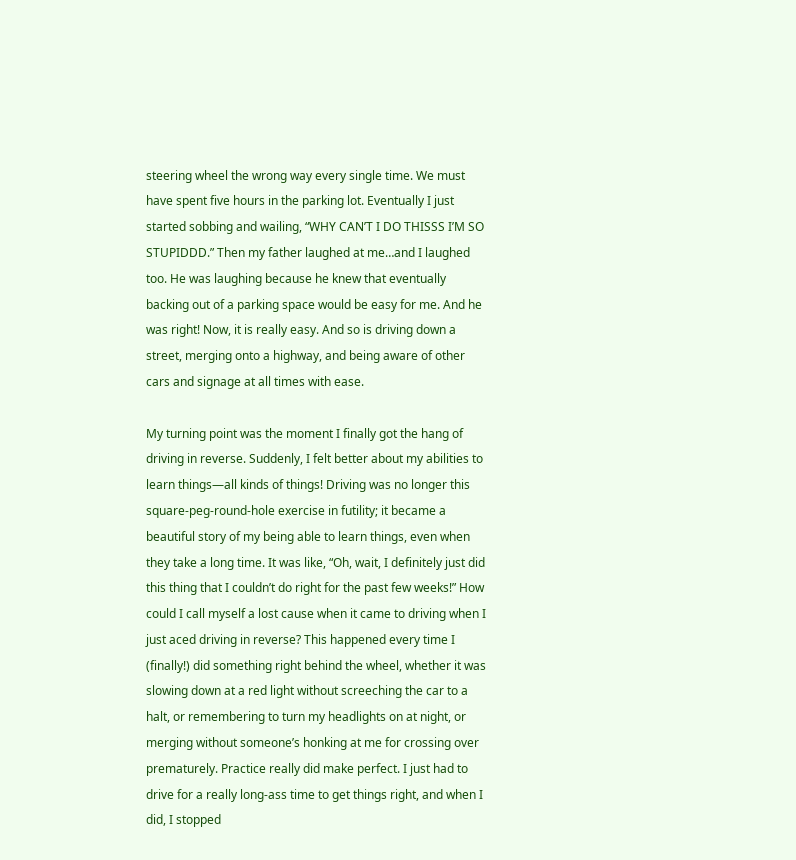steering wheel the wrong way every single time. We must have spent five hours in the parking lot. Eventually I just started sobbing and wailing, “WHY CAN’T I DO THISSS I’M SO STUPIDDD.” Then my father laughed at me…and I laughed too. He was laughing because he knew that eventually backing out of a parking space would be easy for me. And he was right! Now, it is really easy. And so is driving down a street, merging onto a highway, and being aware of other cars and signage at all times with ease.

My turning point was the moment I finally got the hang of driving in reverse. Suddenly, I felt better about my abilities to learn things—all kinds of things! Driving was no longer this square-peg-round-hole exercise in futility; it became a beautiful story of my being able to learn things, even when they take a long time. It was like, “Oh, wait, I definitely just did this thing that I couldn’t do right for the past few weeks!” How could I call myself a lost cause when it came to driving when I just aced driving in reverse? This happened every time I (finally!) did something right behind the wheel, whether it was slowing down at a red light without screeching the car to a halt, or remembering to turn my headlights on at night, or merging without someone’s honking at me for crossing over prematurely. Practice really did make perfect. I just had to drive for a really long-ass time to get things right, and when I did, I stopped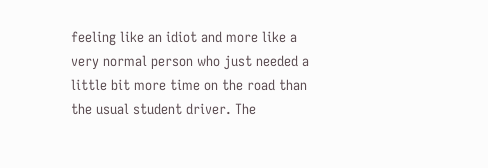feeling like an idiot and more like a very normal person who just needed a little bit more time on the road than the usual student driver. The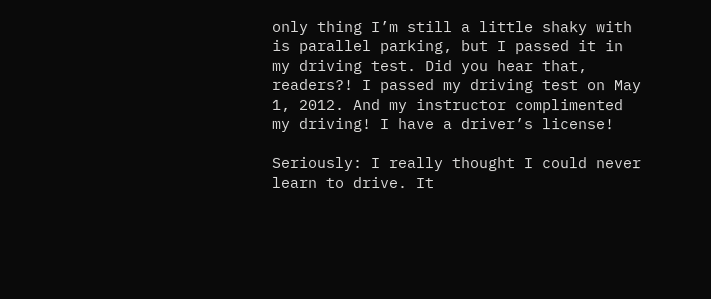only thing I’m still a little shaky with is parallel parking, but I passed it in my driving test. Did you hear that, readers?! I passed my driving test on May 1, 2012. And my instructor complimented my driving! I have a driver’s license!

Seriously: I really thought I could never learn to drive. It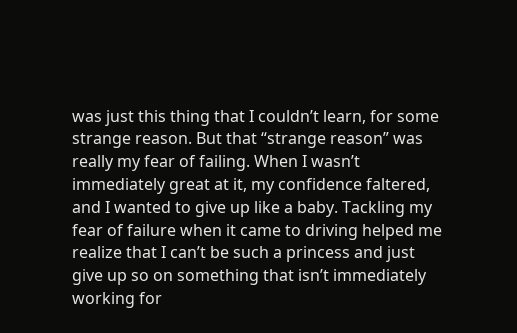was just this thing that I couldn’t learn, for some strange reason. But that “strange reason” was really my fear of failing. When I wasn’t immediately great at it, my confidence faltered, and I wanted to give up like a baby. Tackling my fear of failure when it came to driving helped me realize that I can’t be such a princess and just give up so on something that isn’t immediately working for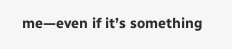me—even if it’s something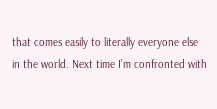that comes easily to literally everyone else in the world. Next time I’m confronted with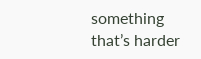something that’s harder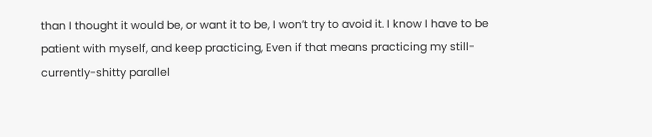than I thought it would be, or want it to be, I won’t try to avoid it. I know I have to be patient with myself, and keep practicing, Even if that means practicing my still-currently-shitty parallel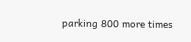parking 800 more times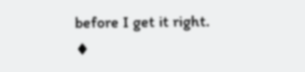before I get it right. ♦